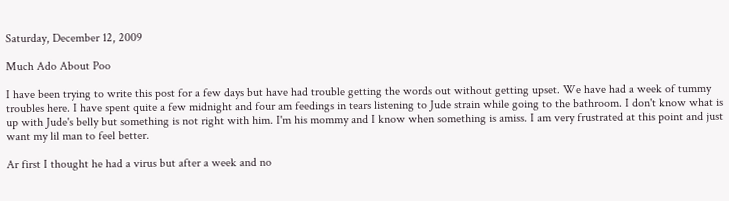Saturday, December 12, 2009

Much Ado About Poo

I have been trying to write this post for a few days but have had trouble getting the words out without getting upset. We have had a week of tummy troubles here. I have spent quite a few midnight and four am feedings in tears listening to Jude strain while going to the bathroom. I don't know what is up with Jude's belly but something is not right with him. I'm his mommy and I know when something is amiss. I am very frustrated at this point and just want my lil man to feel better.

Ar first I thought he had a virus but after a week and no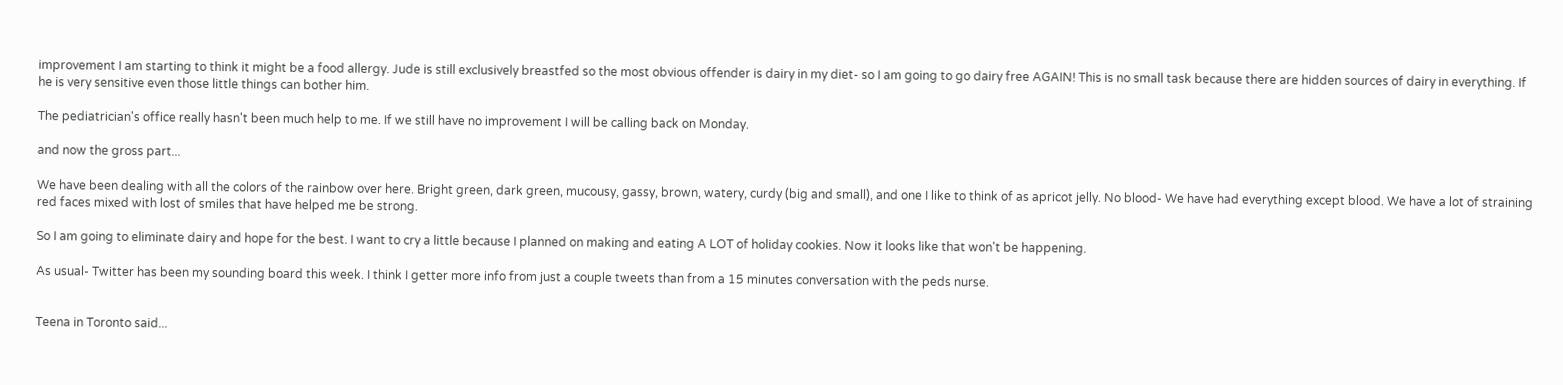improvement I am starting to think it might be a food allergy. Jude is still exclusively breastfed so the most obvious offender is dairy in my diet- so I am going to go dairy free AGAIN! This is no small task because there are hidden sources of dairy in everything. If he is very sensitive even those little things can bother him.

The pediatrician's office really hasn't been much help to me. If we still have no improvement I will be calling back on Monday.

and now the gross part...

We have been dealing with all the colors of the rainbow over here. Bright green, dark green, mucousy, gassy, brown, watery, curdy (big and small), and one I like to think of as apricot jelly. No blood- We have had everything except blood. We have a lot of straining red faces mixed with lost of smiles that have helped me be strong.

So I am going to eliminate dairy and hope for the best. I want to cry a little because I planned on making and eating A LOT of holiday cookies. Now it looks like that won't be happening.

As usual- Twitter has been my sounding board this week. I think I getter more info from just a couple tweets than from a 15 minutes conversation with the peds nurse.


Teena in Toronto said...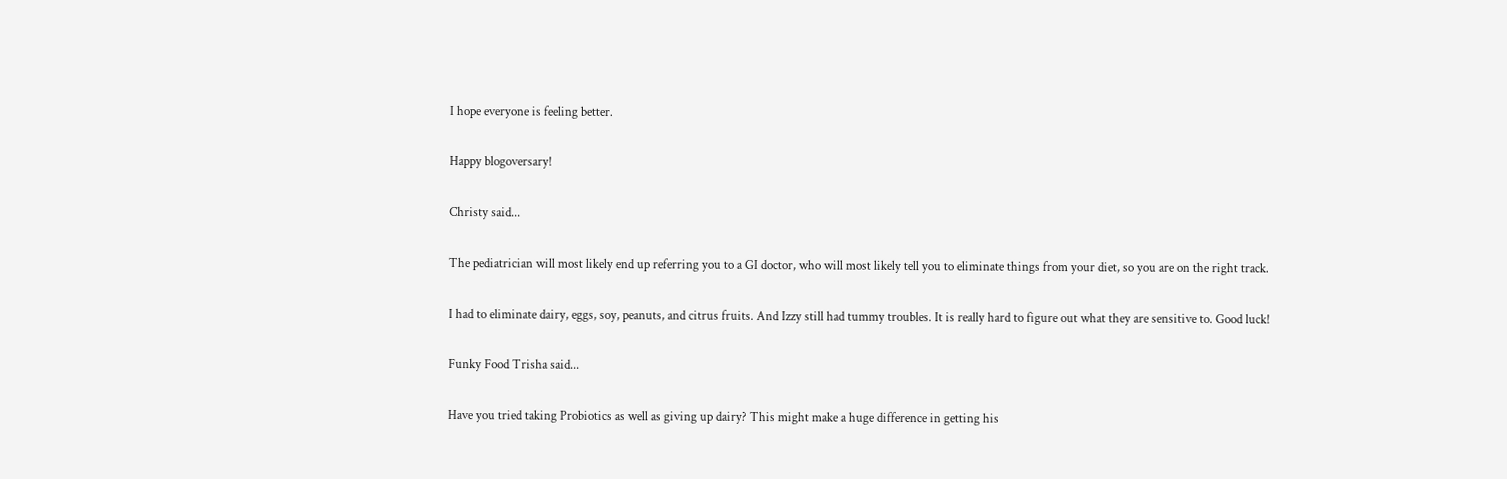I hope everyone is feeling better.

Happy blogoversary!

Christy said...

The pediatrician will most likely end up referring you to a GI doctor, who will most likely tell you to eliminate things from your diet, so you are on the right track.

I had to eliminate dairy, eggs, soy, peanuts, and citrus fruits. And Izzy still had tummy troubles. It is really hard to figure out what they are sensitive to. Good luck!

Funky Food Trisha said...

Have you tried taking Probiotics as well as giving up dairy? This might make a huge difference in getting his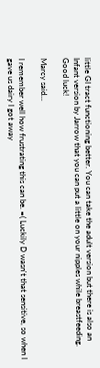little GI tract functioning better. You can take the adult version but there is also an Infant version by Jarrow that you can put a little on your nipples while breastfeeding. Good luck!

Marcy said...

I remember well how frustrating this can be. =( Luckily D wasn't that sensitive, so when I gave us dairy I got away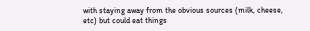with staying away from the obvious sources (milk, cheese, etc) but could eat things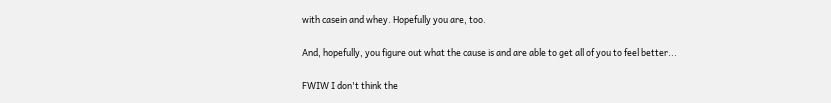with casein and whey. Hopefully you are, too.

And, hopefully, you figure out what the cause is and are able to get all of you to feel better...

FWIW I don't think the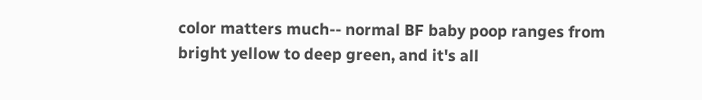color matters much-- normal BF baby poop ranges from bright yellow to deep green, and it's all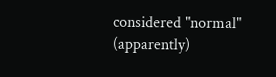considered "normal" (apparently)